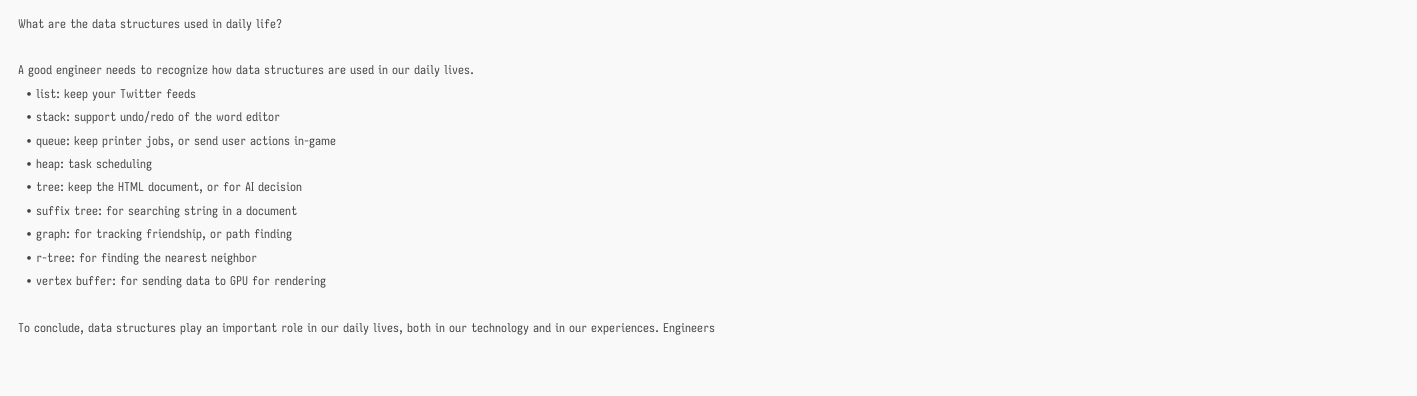What are the data structures used in daily life?

A good engineer needs to recognize how data structures are used in our daily lives.
  • list: keep your Twitter feeds
  • stack: support undo/redo of the word editor
  • queue: keep printer jobs, or send user actions in-game
  • heap: task scheduling
  • tree: keep the HTML document, or for AI decision
  • suffix tree: for searching string in a document
  • graph: for tracking friendship, or path finding
  • r-tree: for finding the nearest neighbor
  • vertex buffer: for sending data to GPU for rendering

To conclude, data structures play an important role in our daily lives, both in our technology and in our experiences. Engineers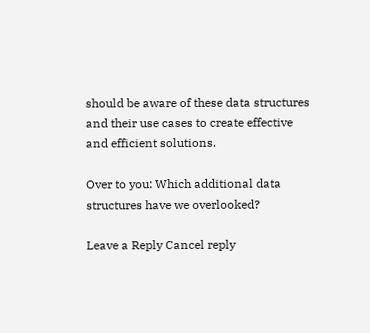should be aware of these data structures and their use cases to create effective and efficient solutions.

Over to you: Which additional data structures have we overlooked?

Leave a Reply Cancel reply